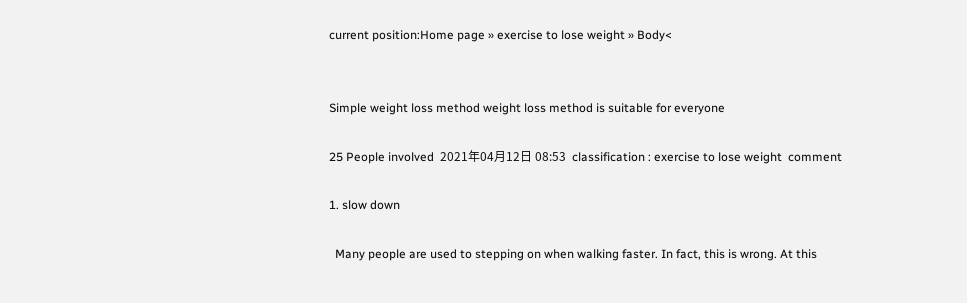current position:Home page » exercise to lose weight » Body<


Simple weight loss method weight loss method is suitable for everyone

25 People involved  2021年04月12日 08:53  classification : exercise to lose weight  comment

1. slow down

  Many people are used to stepping on when walking faster. In fact, this is wrong. At this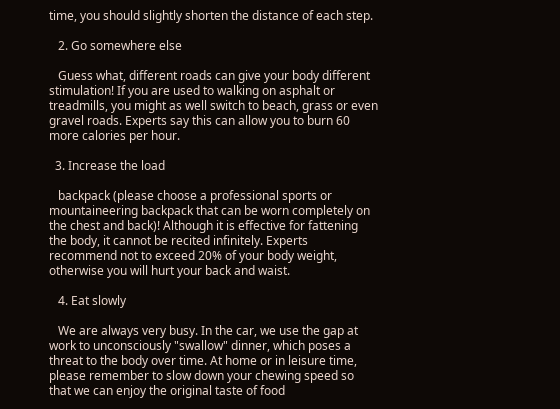time, you should slightly shorten the distance of each step.

   2. Go somewhere else

   Guess what, different roads can give your body different stimulation! If you are used to walking on asphalt or treadmills, you might as well switch to beach, grass or even gravel roads. Experts say this can allow you to burn 60 more calories per hour.

  3. Increase the load

   backpack (please choose a professional sports or mountaineering backpack that can be worn completely on the chest and back)! Although it is effective for fattening the body, it cannot be recited infinitely. Experts recommend not to exceed 20% of your body weight, otherwise you will hurt your back and waist.

   4. Eat slowly

   We are always very busy. In the car, we use the gap at work to unconsciously "swallow" dinner, which poses a threat to the body over time. At home or in leisure time, please remember to slow down your chewing speed so that we can enjoy the original taste of food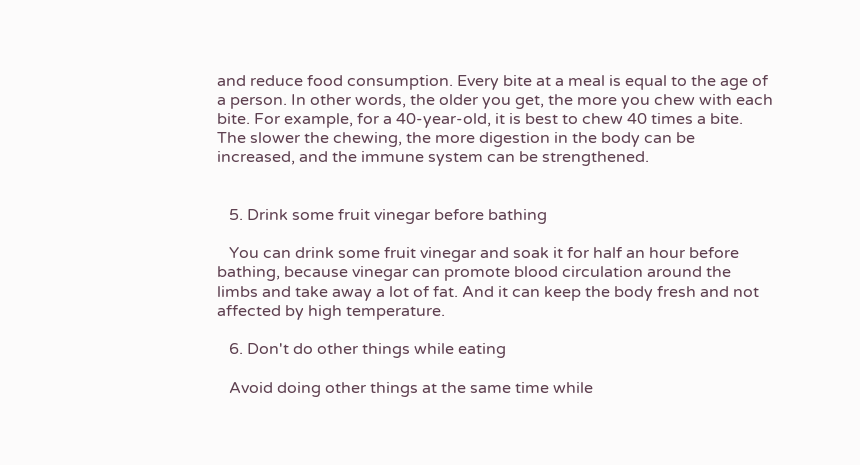and reduce food consumption. Every bite at a meal is equal to the age of a person. In other words, the older you get, the more you chew with each bite. For example, for a 40-year-old, it is best to chew 40 times a bite. The slower the chewing, the more digestion in the body can be increased, and the immune system can be strengthened.


   5. Drink some fruit vinegar before bathing

   You can drink some fruit vinegar and soak it for half an hour before bathing, because vinegar can promote blood circulation around the limbs and take away a lot of fat. And it can keep the body fresh and not affected by high temperature.

   6. Don't do other things while eating

   Avoid doing other things at the same time while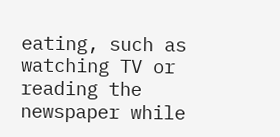eating, such as watching TV or reading the newspaper while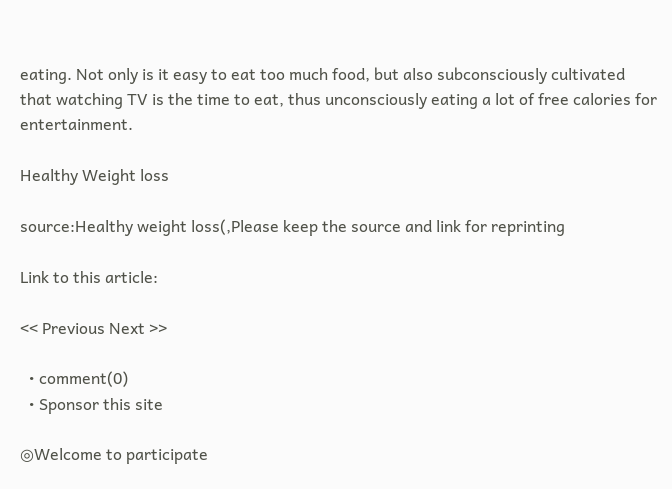eating. Not only is it easy to eat too much food, but also subconsciously cultivated that watching TV is the time to eat, thus unconsciously eating a lot of free calories for entertainment.

Healthy Weight loss

source:Healthy weight loss(,Please keep the source and link for reprinting

Link to this article:

<< Previous Next >>

  • comment(0)
  • Sponsor this site

◎Welcome to participate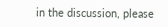in the discussion, please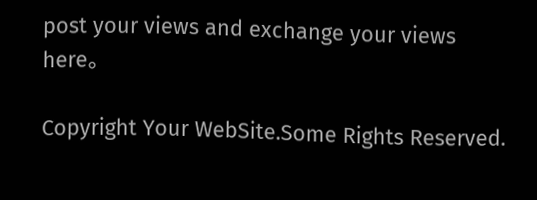post your views and exchange your views here。

Copyright Your WebSite.Some Rights Reserved.